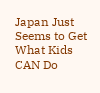Japan Just Seems to Get What Kids CAN Do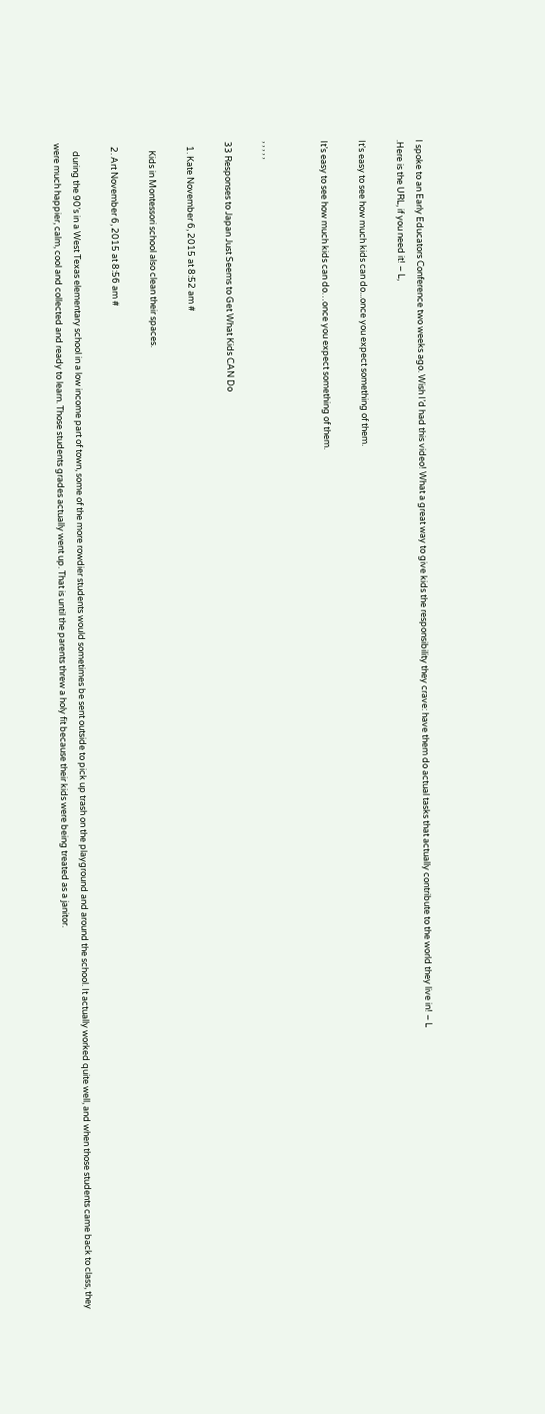I spoke to an Early Educators Conference two weeks ago. Wish I’d had this video! What a great way to give kids the responsibility they crave: have them do actual tasks that actually contribute to the world they live in! – L
.Here is the URL, if you need it! – L,

It's easy to see how much kids can do...once you expect something of them.

It’s easy to see how much kids can do…once you expect something of them.


, , , , ,

33 Responses to Japan Just Seems to Get What Kids CAN Do

  1. Kate November 6, 2015 at 8:52 am #

    Kids in Montessori school also clean their spaces.

  2. Art November 6, 2015 at 8:56 am #

    during the 90’s in a West Texas elementary school in a low income part of town, some of the more rowdier students would sometimes be sent outside to pick up trash on the playground and around the school. It actually worked quite well, and when those students came back to class, they were much happier, calm, cool and collected and ready to learn. Those students grades actually went up. That is until the parents threw a holy fit because their kids were being treated as a janitor.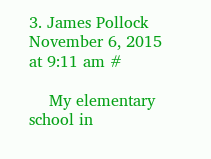3. James Pollock November 6, 2015 at 9:11 am #

    My elementary school in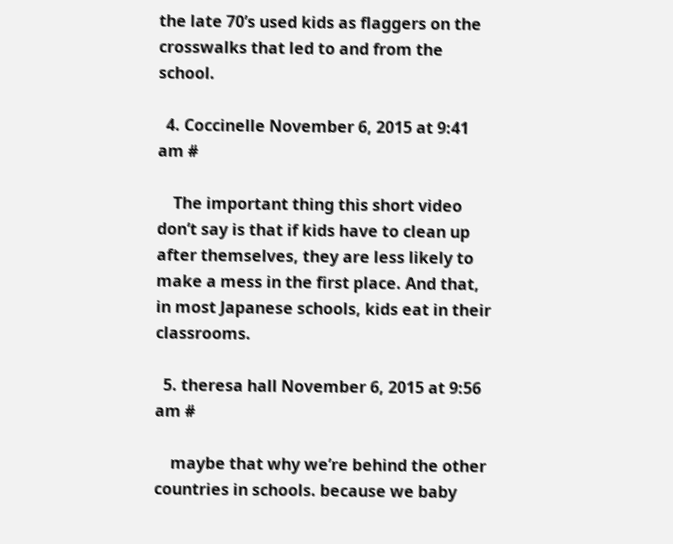the late 70’s used kids as flaggers on the crosswalks that led to and from the school.

  4. Coccinelle November 6, 2015 at 9:41 am #

    The important thing this short video don’t say is that if kids have to clean up after themselves, they are less likely to make a mess in the first place. And that, in most Japanese schools, kids eat in their classrooms.

  5. theresa hall November 6, 2015 at 9:56 am #

    maybe that why we’re behind the other countries in schools. because we baby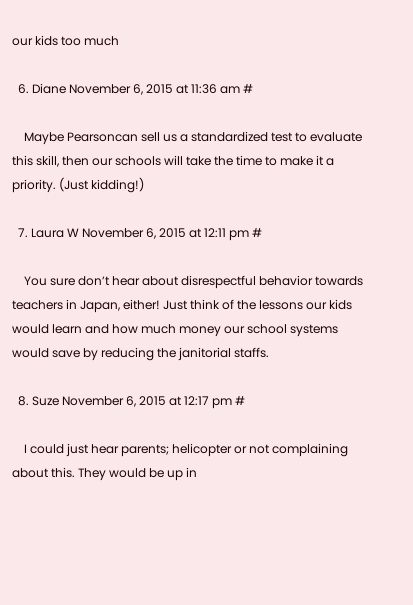our kids too much

  6. Diane November 6, 2015 at 11:36 am #

    Maybe Pearsoncan sell us a standardized test to evaluate this skill, then our schools will take the time to make it a priority. (Just kidding!)

  7. Laura W November 6, 2015 at 12:11 pm #

    You sure don’t hear about disrespectful behavior towards teachers in Japan, either! Just think of the lessons our kids would learn and how much money our school systems would save by reducing the janitorial staffs.

  8. Suze November 6, 2015 at 12:17 pm #

    I could just hear parents; helicopter or not complaining about this. They would be up in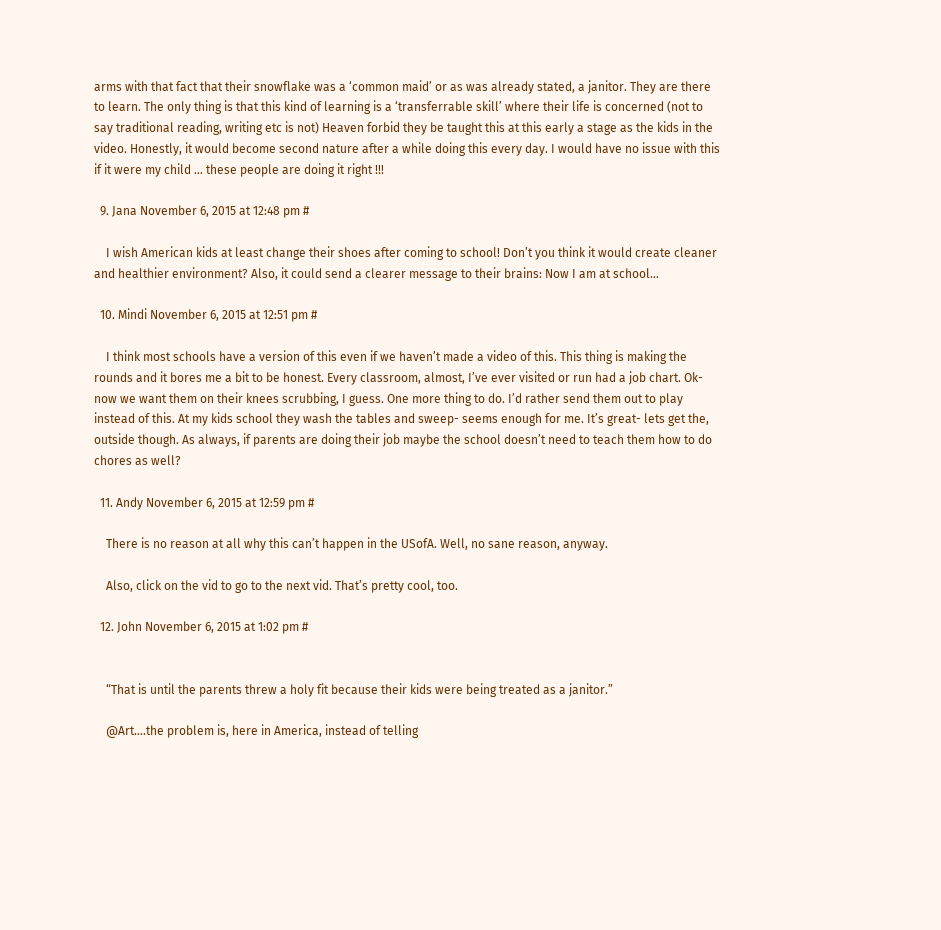arms with that fact that their snowflake was a ‘common maid’ or as was already stated, a janitor. They are there to learn. The only thing is that this kind of learning is a ‘transferrable skill’ where their life is concerned (not to say traditional reading, writing etc is not) Heaven forbid they be taught this at this early a stage as the kids in the video. Honestly, it would become second nature after a while doing this every day. I would have no issue with this if it were my child … these people are doing it right !!!

  9. Jana November 6, 2015 at 12:48 pm #

    I wish American kids at least change their shoes after coming to school! Don’t you think it would create cleaner and healthier environment? Also, it could send a clearer message to their brains: Now I am at school…

  10. Mindi November 6, 2015 at 12:51 pm #

    I think most schools have a version of this even if we haven’t made a video of this. This thing is making the rounds and it bores me a bit to be honest. Every classroom, almost, I’ve ever visited or run had a job chart. Ok- now we want them on their knees scrubbing, I guess. One more thing to do. I’d rather send them out to play instead of this. At my kids school they wash the tables and sweep- seems enough for me. It’s great- lets get the, outside though. As always, if parents are doing their job maybe the school doesn’t need to teach them how to do chores as well?

  11. Andy November 6, 2015 at 12:59 pm #

    There is no reason at all why this can’t happen in the USofA. Well, no sane reason, anyway.

    Also, click on the vid to go to the next vid. That’s pretty cool, too.

  12. John November 6, 2015 at 1:02 pm #


    “That is until the parents threw a holy fit because their kids were being treated as a janitor.”

    @Art….the problem is, here in America, instead of telling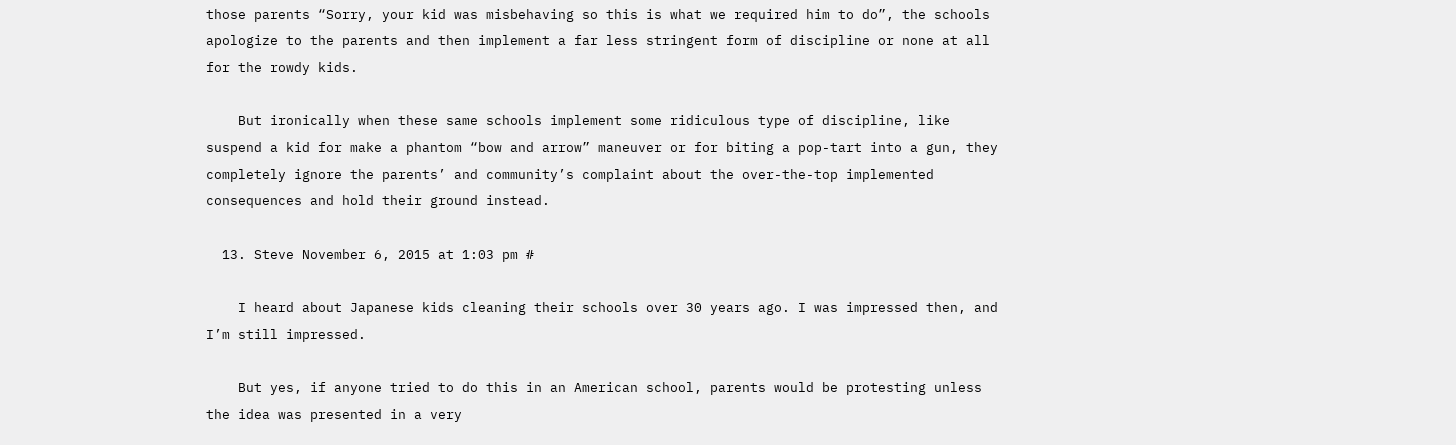those parents “Sorry, your kid was misbehaving so this is what we required him to do”, the schools apologize to the parents and then implement a far less stringent form of discipline or none at all for the rowdy kids.

    But ironically when these same schools implement some ridiculous type of discipline, like suspend a kid for make a phantom “bow and arrow” maneuver or for biting a pop-tart into a gun, they completely ignore the parents’ and community’s complaint about the over-the-top implemented consequences and hold their ground instead.

  13. Steve November 6, 2015 at 1:03 pm #

    I heard about Japanese kids cleaning their schools over 30 years ago. I was impressed then, and I’m still impressed.

    But yes, if anyone tried to do this in an American school, parents would be protesting unless the idea was presented in a very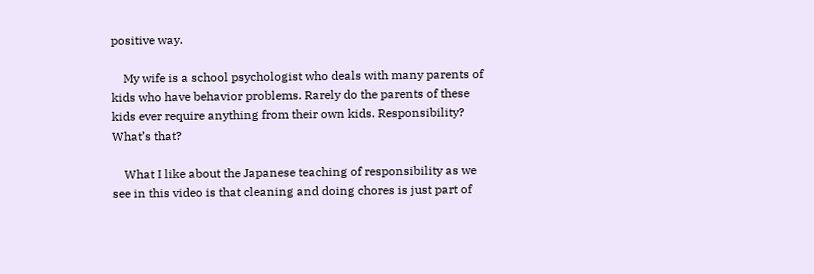positive way.

    My wife is a school psychologist who deals with many parents of kids who have behavior problems. Rarely do the parents of these kids ever require anything from their own kids. Responsibility? What’s that?

    What I like about the Japanese teaching of responsibility as we see in this video is that cleaning and doing chores is just part of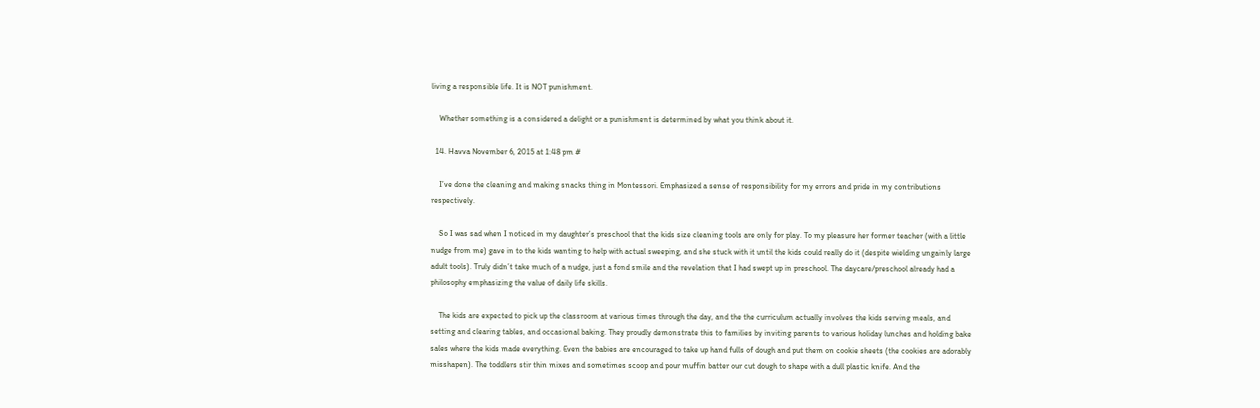living a responsible life. It is NOT punishment.

    Whether something is a considered a delight or a punishment is determined by what you think about it.

  14. Havva November 6, 2015 at 1:48 pm #

    I’ve done the cleaning and making snacks thing in Montessori. Emphasized a sense of responsibility for my errors and pride in my contributions respectively.

    So I was sad when I noticed in my daughter’s preschool that the kids size cleaning tools are only for play. To my pleasure her former teacher (with a little nudge from me) gave in to the kids wanting to help with actual sweeping, and she stuck with it until the kids could really do it (despite wielding ungainly large adult tools). Truly didn’t take much of a nudge, just a fond smile and the revelation that I had swept up in preschool. The daycare/preschool already had a philosophy emphasizing the value of daily life skills.

    The kids are expected to pick up the classroom at various times through the day, and the the curriculum actually involves the kids serving meals, and setting and clearing tables, and occasional baking. They proudly demonstrate this to families by inviting parents to various holiday lunches and holding bake sales where the kids made everything. Even the babies are encouraged to take up hand fulls of dough and put them on cookie sheets (the cookies are adorably misshapen). The toddlers stir thin mixes and sometimes scoop and pour muffin batter our cut dough to shape with a dull plastic knife. And the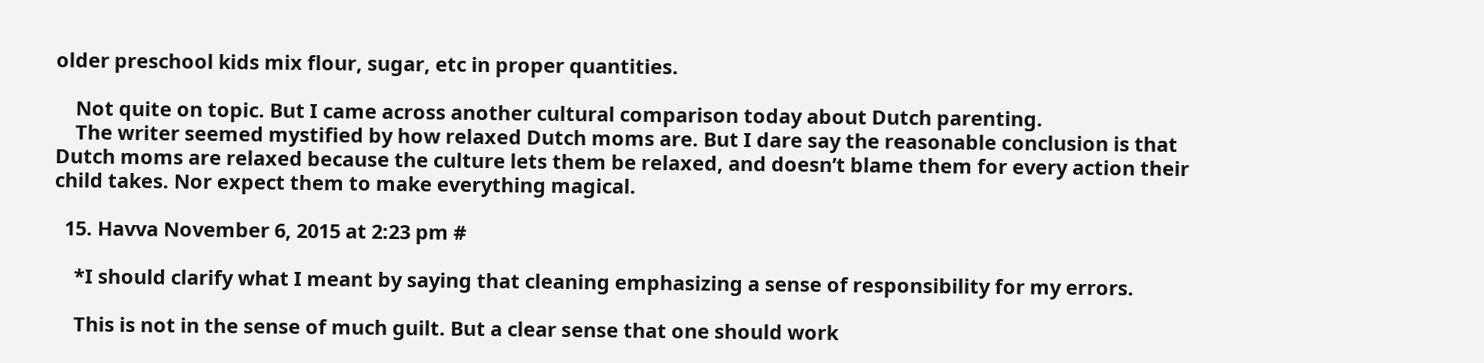older preschool kids mix flour, sugar, etc in proper quantities.

    Not quite on topic. But I came across another cultural comparison today about Dutch parenting.
    The writer seemed mystified by how relaxed Dutch moms are. But I dare say the reasonable conclusion is that Dutch moms are relaxed because the culture lets them be relaxed, and doesn’t blame them for every action their child takes. Nor expect them to make everything magical.

  15. Havva November 6, 2015 at 2:23 pm #

    *I should clarify what I meant by saying that cleaning emphasizing a sense of responsibility for my errors.

    This is not in the sense of much guilt. But a clear sense that one should work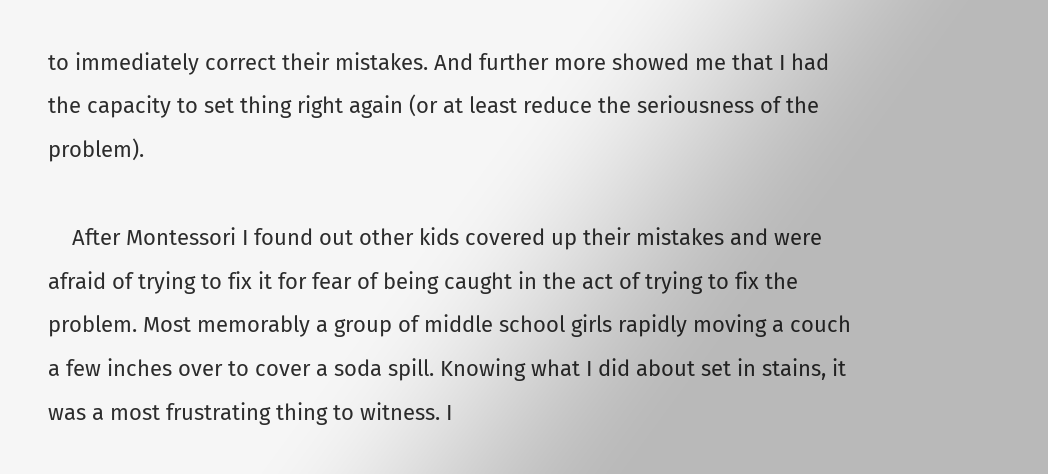to immediately correct their mistakes. And further more showed me that I had the capacity to set thing right again (or at least reduce the seriousness of the problem).

    After Montessori I found out other kids covered up their mistakes and were afraid of trying to fix it for fear of being caught in the act of trying to fix the problem. Most memorably a group of middle school girls rapidly moving a couch a few inches over to cover a soda spill. Knowing what I did about set in stains, it was a most frustrating thing to witness. I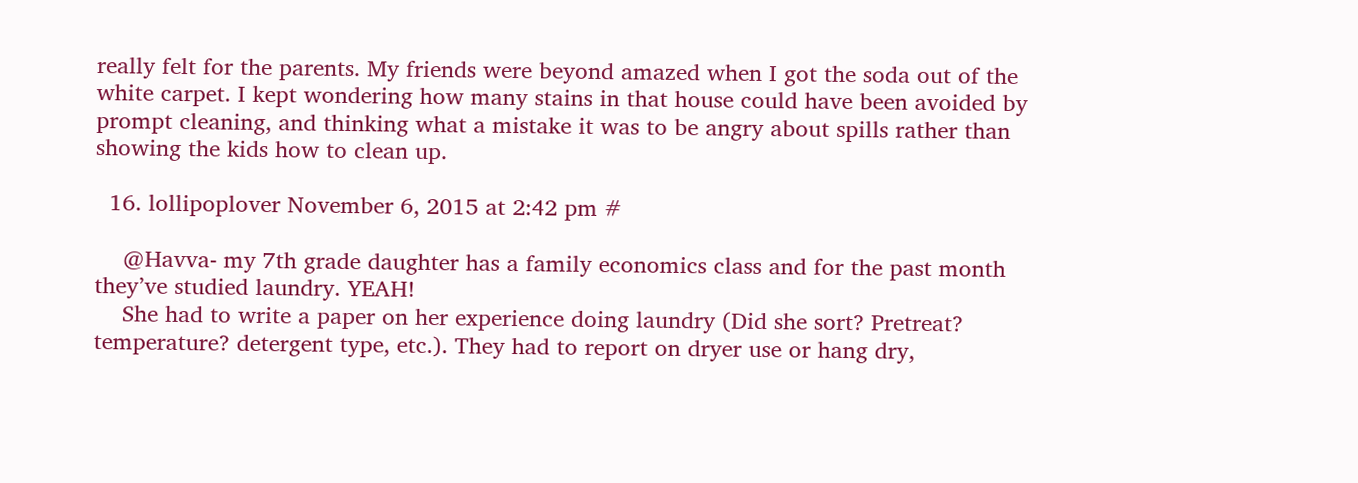really felt for the parents. My friends were beyond amazed when I got the soda out of the white carpet. I kept wondering how many stains in that house could have been avoided by prompt cleaning, and thinking what a mistake it was to be angry about spills rather than showing the kids how to clean up.

  16. lollipoplover November 6, 2015 at 2:42 pm #

    @Havva- my 7th grade daughter has a family economics class and for the past month they’ve studied laundry. YEAH!
    She had to write a paper on her experience doing laundry (Did she sort? Pretreat? temperature? detergent type, etc.). They had to report on dryer use or hang dry,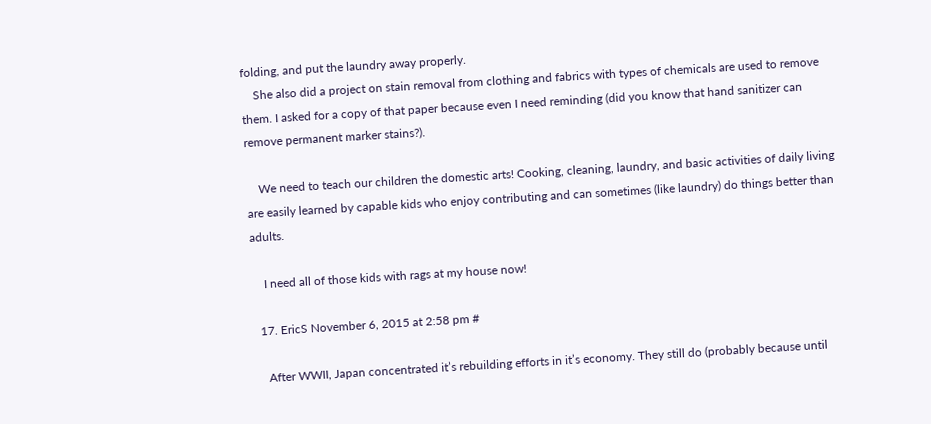folding, and put the laundry away properly.
    She also did a project on stain removal from clothing and fabrics with types of chemicals are used to remove them. I asked for a copy of that paper because even I need reminding (did you know that hand sanitizer can remove permanent marker stains?).

    We need to teach our children the domestic arts! Cooking, cleaning, laundry, and basic activities of daily living are easily learned by capable kids who enjoy contributing and can sometimes (like laundry) do things better than adults.

    I need all of those kids with rags at my house now!

  17. EricS November 6, 2015 at 2:58 pm #

    After WWII, Japan concentrated it’s rebuilding efforts in it’s economy. They still do (probably because until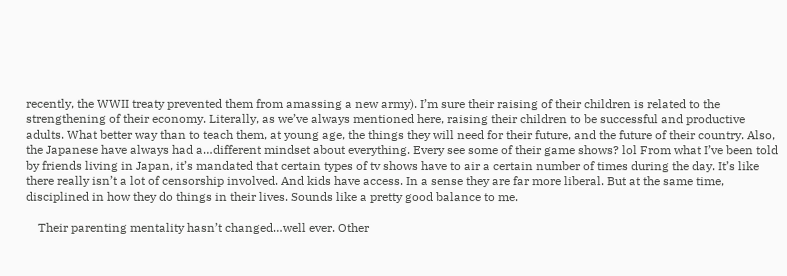recently, the WWII treaty prevented them from amassing a new army). I’m sure their raising of their children is related to the strengthening of their economy. Literally, as we’ve always mentioned here, raising their children to be successful and productive adults. What better way than to teach them, at young age, the things they will need for their future, and the future of their country. Also, the Japanese have always had a…different mindset about everything. Every see some of their game shows? lol From what I’ve been told by friends living in Japan, it’s mandated that certain types of tv shows have to air a certain number of times during the day. It’s like there really isn’t a lot of censorship involved. And kids have access. In a sense they are far more liberal. But at the same time, disciplined in how they do things in their lives. Sounds like a pretty good balance to me.

    Their parenting mentality hasn’t changed…well ever. Other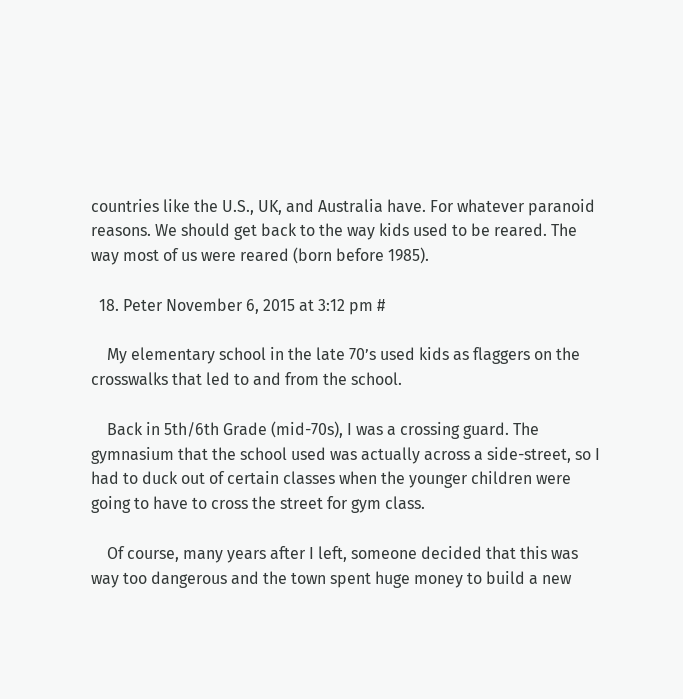countries like the U.S., UK, and Australia have. For whatever paranoid reasons. We should get back to the way kids used to be reared. The way most of us were reared (born before 1985).

  18. Peter November 6, 2015 at 3:12 pm #

    My elementary school in the late 70’s used kids as flaggers on the crosswalks that led to and from the school.

    Back in 5th/6th Grade (mid-70s), I was a crossing guard. The gymnasium that the school used was actually across a side-street, so I had to duck out of certain classes when the younger children were going to have to cross the street for gym class.

    Of course, many years after I left, someone decided that this was way too dangerous and the town spent huge money to build a new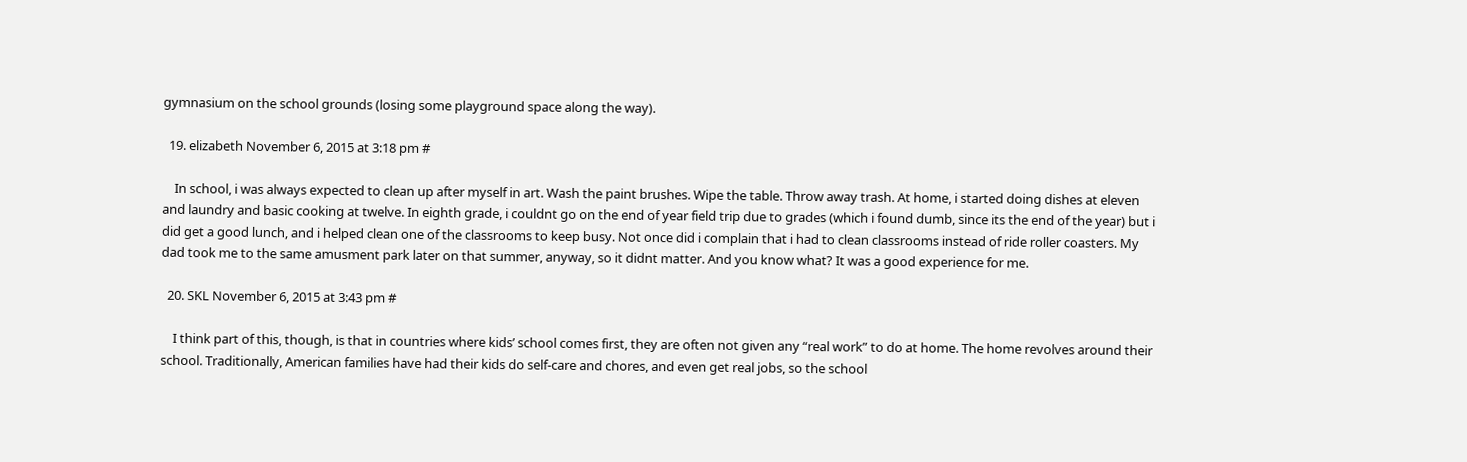gymnasium on the school grounds (losing some playground space along the way).

  19. elizabeth November 6, 2015 at 3:18 pm #

    In school, i was always expected to clean up after myself in art. Wash the paint brushes. Wipe the table. Throw away trash. At home, i started doing dishes at eleven and laundry and basic cooking at twelve. In eighth grade, i couldnt go on the end of year field trip due to grades (which i found dumb, since its the end of the year) but i did get a good lunch, and i helped clean one of the classrooms to keep busy. Not once did i complain that i had to clean classrooms instead of ride roller coasters. My dad took me to the same amusment park later on that summer, anyway, so it didnt matter. And you know what? It was a good experience for me.

  20. SKL November 6, 2015 at 3:43 pm #

    I think part of this, though, is that in countries where kids’ school comes first, they are often not given any “real work” to do at home. The home revolves around their school. Traditionally, American families have had their kids do self-care and chores, and even get real jobs, so the school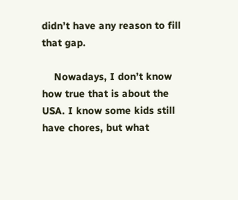didn’t have any reason to fill that gap.

    Nowadays, I don’t know how true that is about the USA. I know some kids still have chores, but what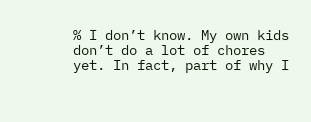% I don’t know. My own kids don’t do a lot of chores yet. In fact, part of why I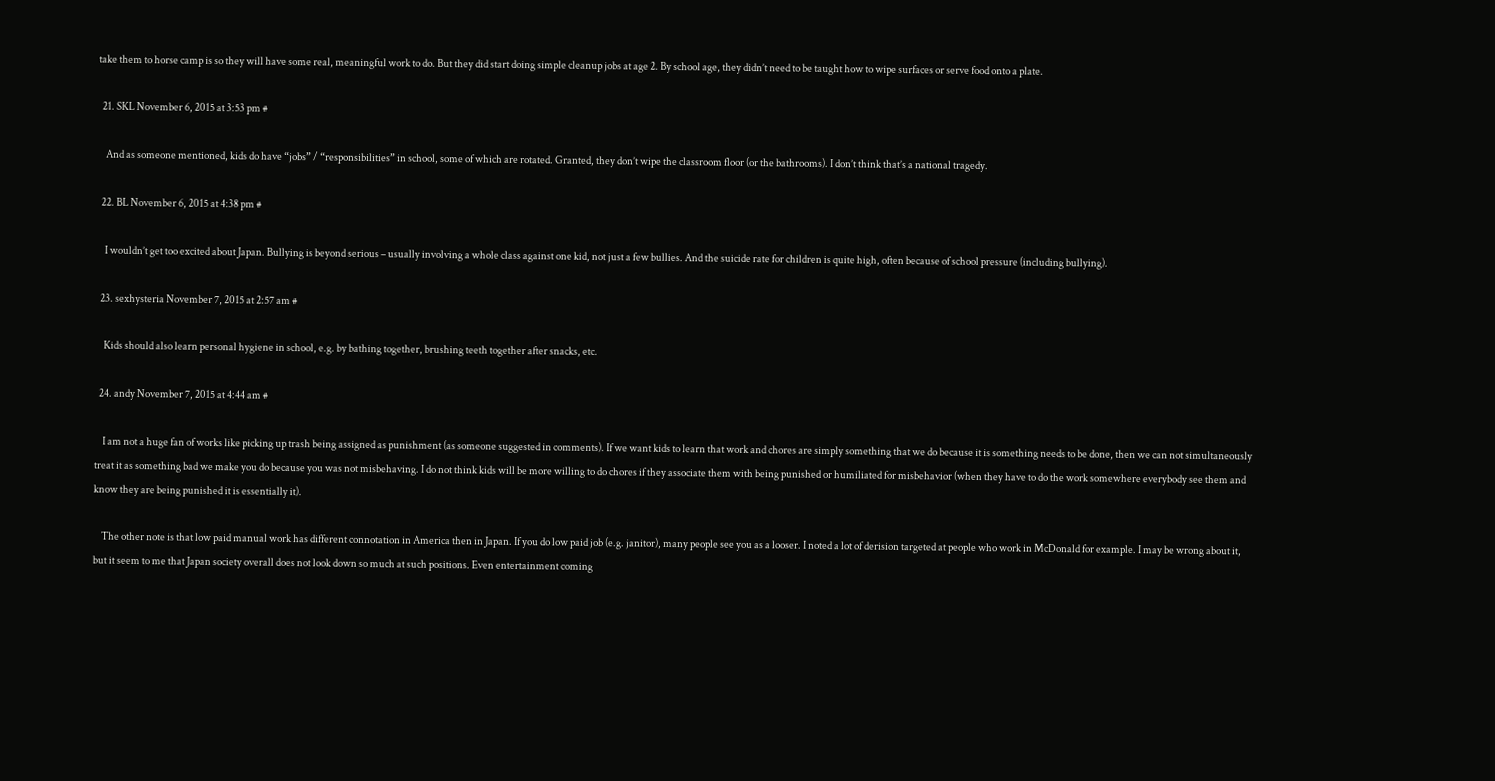take them to horse camp is so they will have some real, meaningful work to do. But they did start doing simple cleanup jobs at age 2. By school age, they didn’t need to be taught how to wipe surfaces or serve food onto a plate.

  21. SKL November 6, 2015 at 3:53 pm #

    And as someone mentioned, kids do have “jobs” / “responsibilities” in school, some of which are rotated. Granted, they don’t wipe the classroom floor (or the bathrooms). I don’t think that’s a national tragedy.

  22. BL November 6, 2015 at 4:38 pm #

    I wouldn’t get too excited about Japan. Bullying is beyond serious – usually involving a whole class against one kid, not just a few bullies. And the suicide rate for children is quite high, often because of school pressure (including bullying).

  23. sexhysteria November 7, 2015 at 2:57 am #

    Kids should also learn personal hygiene in school, e.g. by bathing together, brushing teeth together after snacks, etc.

  24. andy November 7, 2015 at 4:44 am #

    I am not a huge fan of works like picking up trash being assigned as punishment (as someone suggested in comments). If we want kids to learn that work and chores are simply something that we do because it is something needs to be done, then we can not simultaneously treat it as something bad we make you do because you was not misbehaving. I do not think kids will be more willing to do chores if they associate them with being punished or humiliated for misbehavior (when they have to do the work somewhere everybody see them and know they are being punished it is essentially it).

    The other note is that low paid manual work has different connotation in America then in Japan. If you do low paid job (e.g. janitor), many people see you as a looser. I noted a lot of derision targeted at people who work in McDonald for example. I may be wrong about it, but it seem to me that Japan society overall does not look down so much at such positions. Even entertainment coming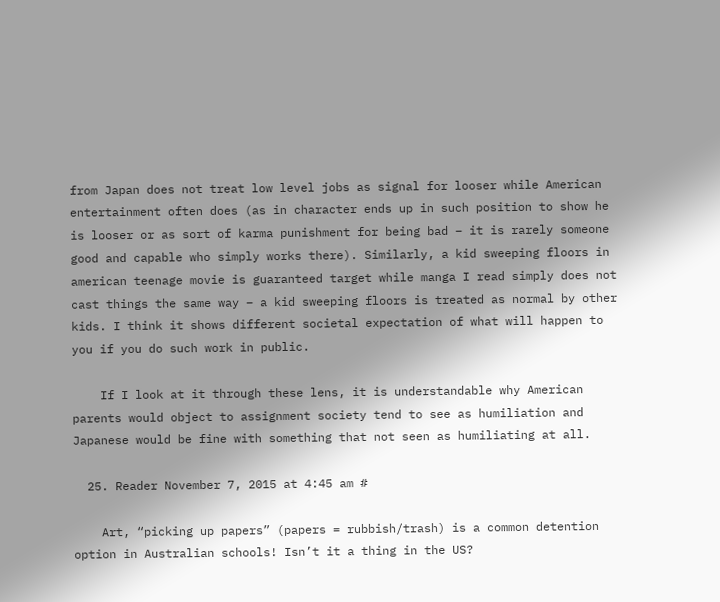from Japan does not treat low level jobs as signal for looser while American entertainment often does (as in character ends up in such position to show he is looser or as sort of karma punishment for being bad – it is rarely someone good and capable who simply works there). Similarly, a kid sweeping floors in american teenage movie is guaranteed target while manga I read simply does not cast things the same way – a kid sweeping floors is treated as normal by other kids. I think it shows different societal expectation of what will happen to you if you do such work in public.

    If I look at it through these lens, it is understandable why American parents would object to assignment society tend to see as humiliation and Japanese would be fine with something that not seen as humiliating at all.

  25. Reader November 7, 2015 at 4:45 am #

    Art, “picking up papers” (papers = rubbish/trash) is a common detention option in Australian schools! Isn’t it a thing in the US?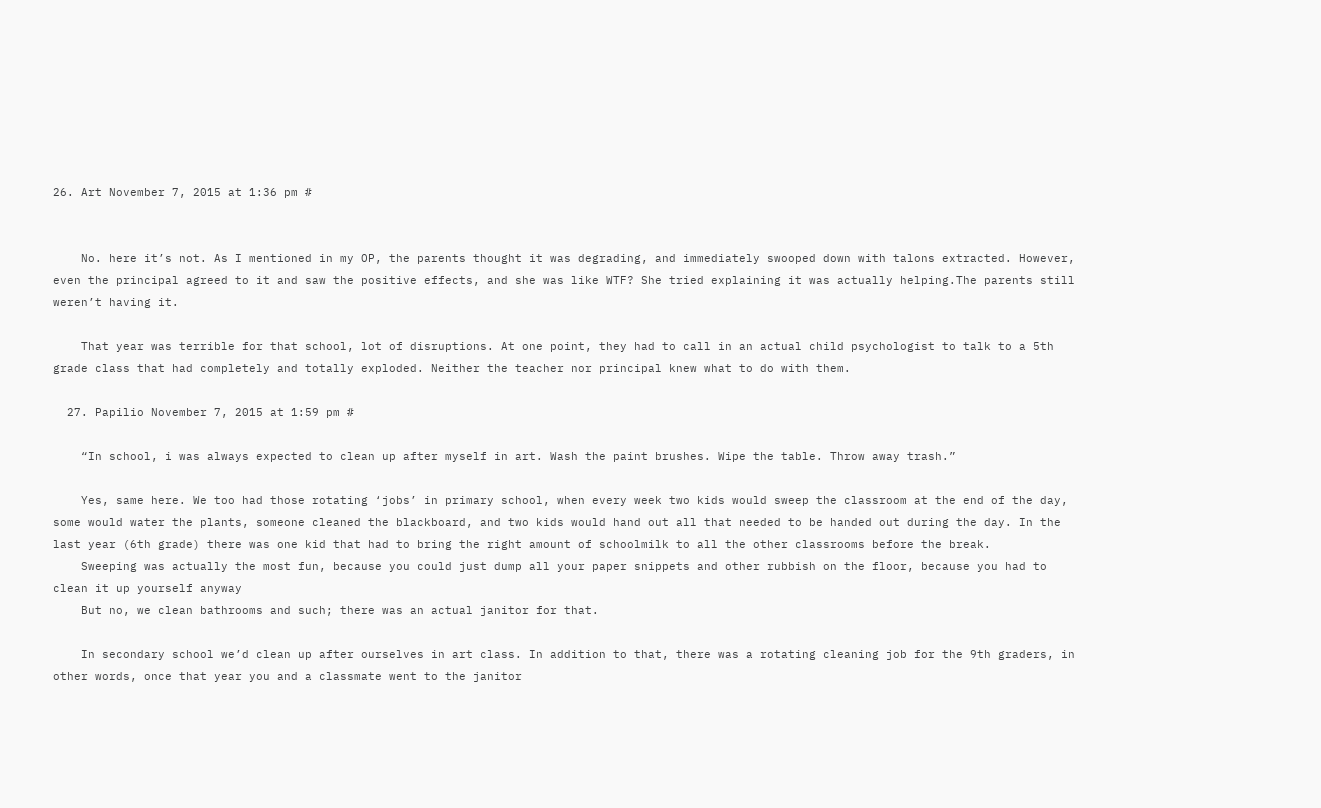26. Art November 7, 2015 at 1:36 pm #


    No. here it’s not. As I mentioned in my OP, the parents thought it was degrading, and immediately swooped down with talons extracted. However, even the principal agreed to it and saw the positive effects, and she was like WTF? She tried explaining it was actually helping.The parents still weren’t having it.

    That year was terrible for that school, lot of disruptions. At one point, they had to call in an actual child psychologist to talk to a 5th grade class that had completely and totally exploded. Neither the teacher nor principal knew what to do with them.

  27. Papilio November 7, 2015 at 1:59 pm #

    “In school, i was always expected to clean up after myself in art. Wash the paint brushes. Wipe the table. Throw away trash.”

    Yes, same here. We too had those rotating ‘jobs’ in primary school, when every week two kids would sweep the classroom at the end of the day, some would water the plants, someone cleaned the blackboard, and two kids would hand out all that needed to be handed out during the day. In the last year (6th grade) there was one kid that had to bring the right amount of schoolmilk to all the other classrooms before the break.
    Sweeping was actually the most fun, because you could just dump all your paper snippets and other rubbish on the floor, because you had to clean it up yourself anyway
    But no, we clean bathrooms and such; there was an actual janitor for that.

    In secondary school we’d clean up after ourselves in art class. In addition to that, there was a rotating cleaning job for the 9th graders, in other words, once that year you and a classmate went to the janitor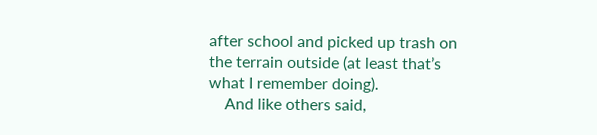after school and picked up trash on the terrain outside (at least that’s what I remember doing).
    And like others said,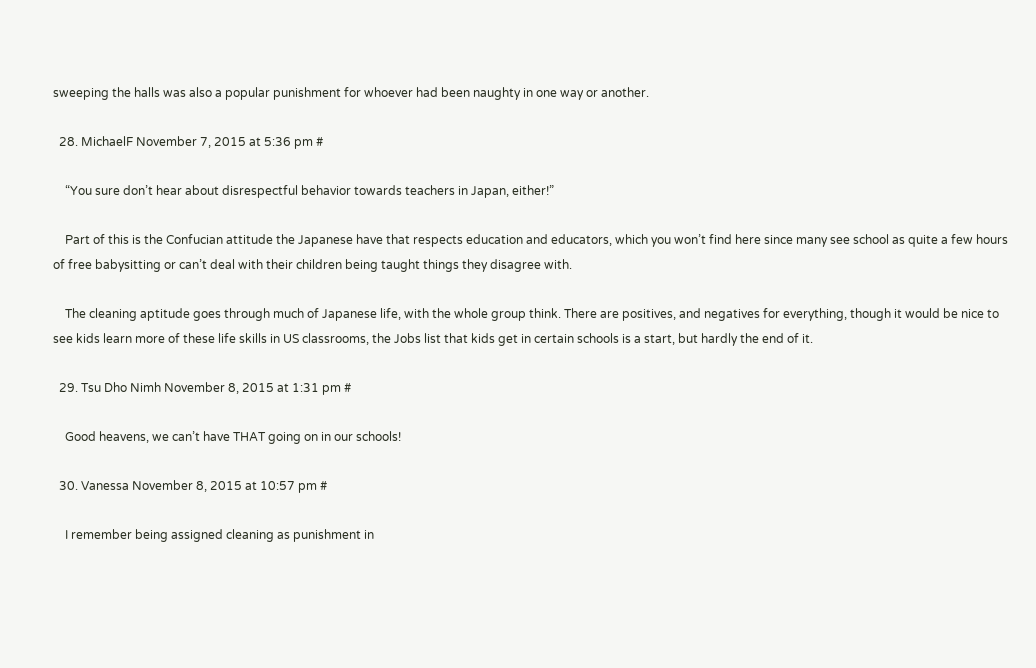sweeping the halls was also a popular punishment for whoever had been naughty in one way or another.

  28. MichaelF November 7, 2015 at 5:36 pm #

    “You sure don’t hear about disrespectful behavior towards teachers in Japan, either!”

    Part of this is the Confucian attitude the Japanese have that respects education and educators, which you won’t find here since many see school as quite a few hours of free babysitting or can’t deal with their children being taught things they disagree with.

    The cleaning aptitude goes through much of Japanese life, with the whole group think. There are positives, and negatives for everything, though it would be nice to see kids learn more of these life skills in US classrooms, the Jobs list that kids get in certain schools is a start, but hardly the end of it.

  29. Tsu Dho Nimh November 8, 2015 at 1:31 pm #

    Good heavens, we can’t have THAT going on in our schools!

  30. Vanessa November 8, 2015 at 10:57 pm #

    I remember being assigned cleaning as punishment in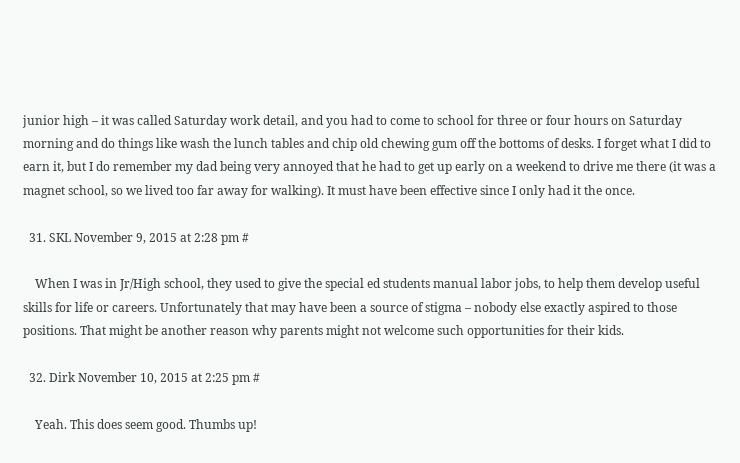junior high – it was called Saturday work detail, and you had to come to school for three or four hours on Saturday morning and do things like wash the lunch tables and chip old chewing gum off the bottoms of desks. I forget what I did to earn it, but I do remember my dad being very annoyed that he had to get up early on a weekend to drive me there (it was a magnet school, so we lived too far away for walking). It must have been effective since I only had it the once.

  31. SKL November 9, 2015 at 2:28 pm #

    When I was in Jr/High school, they used to give the special ed students manual labor jobs, to help them develop useful skills for life or careers. Unfortunately that may have been a source of stigma – nobody else exactly aspired to those positions. That might be another reason why parents might not welcome such opportunities for their kids.

  32. Dirk November 10, 2015 at 2:25 pm #

    Yeah. This does seem good. Thumbs up!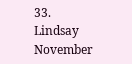33. Lindsay November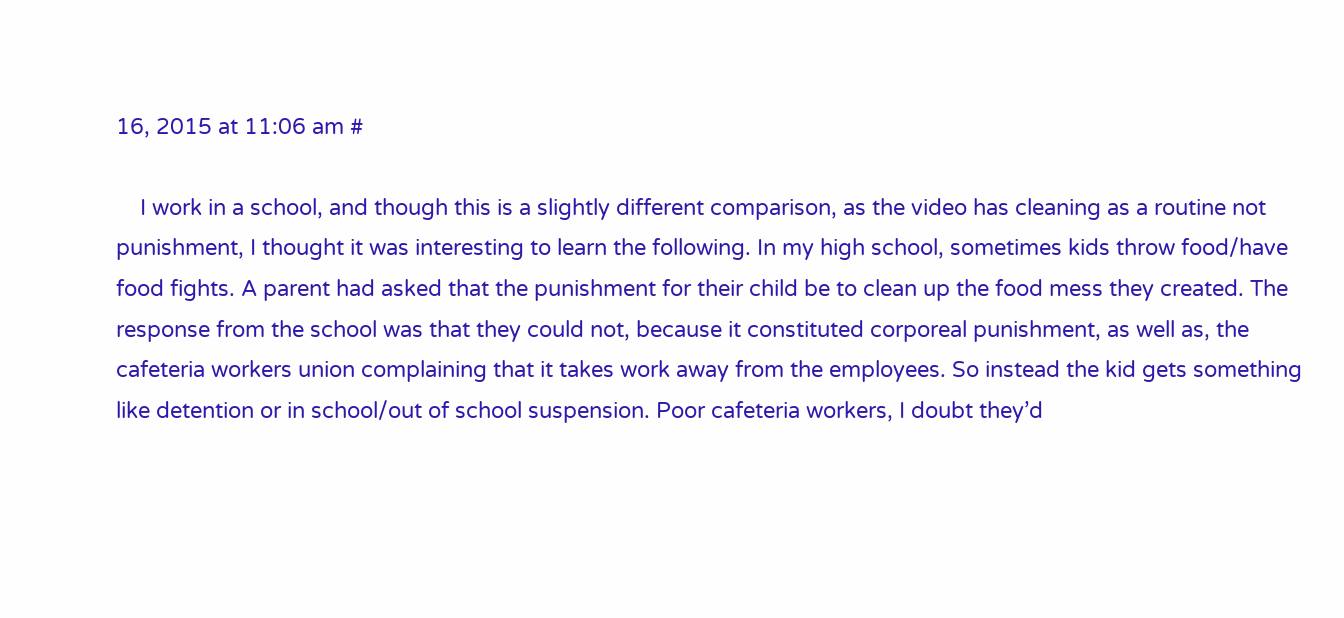16, 2015 at 11:06 am #

    I work in a school, and though this is a slightly different comparison, as the video has cleaning as a routine not punishment, I thought it was interesting to learn the following. In my high school, sometimes kids throw food/have food fights. A parent had asked that the punishment for their child be to clean up the food mess they created. The response from the school was that they could not, because it constituted corporeal punishment, as well as, the cafeteria workers union complaining that it takes work away from the employees. So instead the kid gets something like detention or in school/out of school suspension. Poor cafeteria workers, I doubt they’d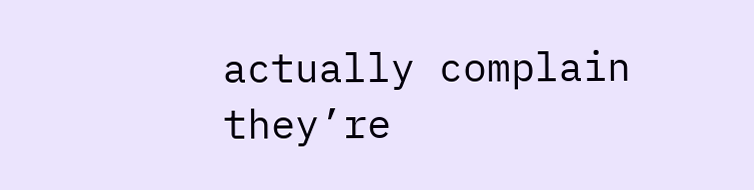actually complain they’re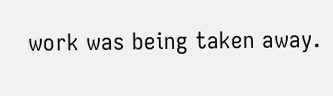work was being taken away.